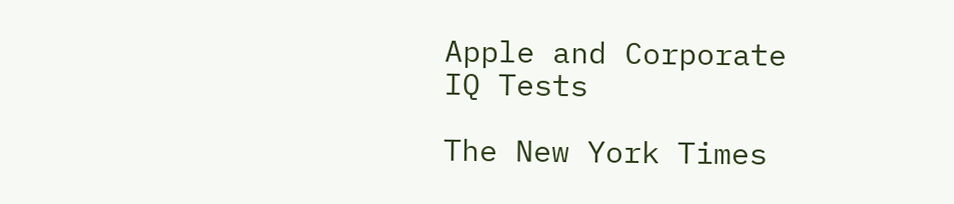Apple and Corporate IQ Tests

The New York Times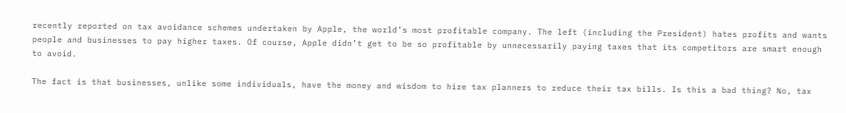recently reported on tax avoidance schemes undertaken by Apple, the world’s most profitable company. The left (including the President) hates profits and wants people and businesses to pay higher taxes. Of course, Apple didn’t get to be so profitable by unnecessarily paying taxes that its competitors are smart enough to avoid.

The fact is that businesses, unlike some individuals, have the money and wisdom to hire tax planners to reduce their tax bills. Is this a bad thing? No, tax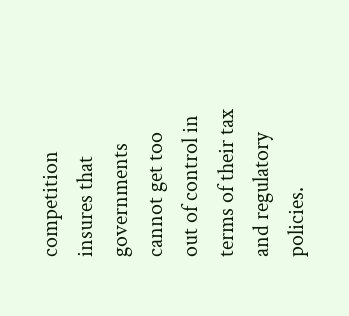competition insures that governments cannot get too out of control in terms of their tax and regulatory policies.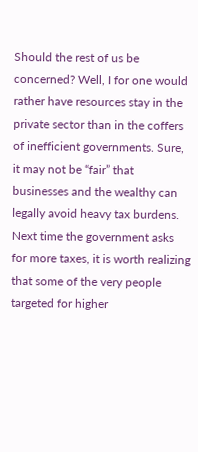Should the rest of us be concerned? Well, I for one would rather have resources stay in the private sector than in the coffers of inefficient governments. Sure, it may not be “fair” that businesses and the wealthy can legally avoid heavy tax burdens. Next time the government asks for more taxes, it is worth realizing that some of the very people targeted for higher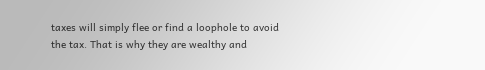taxes will simply flee or find a loophole to avoid the tax. That is why they are wealthy and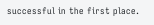successful in the first place.